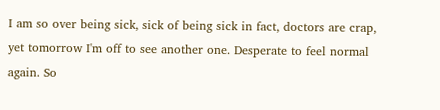I am so over being sick, sick of being sick in fact, doctors are crap, yet tomorrow I'm off to see another one. Desperate to feel normal again. So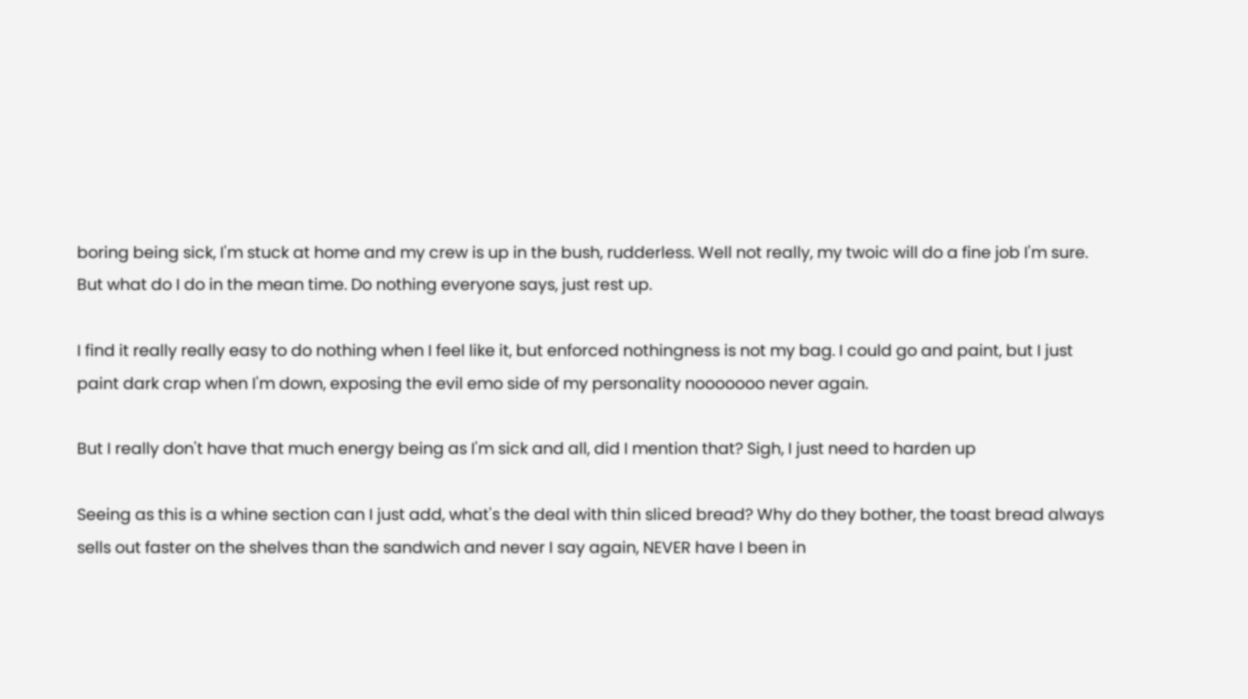boring being sick, I'm stuck at home and my crew is up in the bush, rudderless. Well not really, my twoic will do a fine job I'm sure. But what do I do in the mean time. Do nothing everyone says, just rest up.

I find it really really easy to do nothing when I feel like it, but enforced nothingness is not my bag. I could go and paint, but I just paint dark crap when I'm down, exposing the evil emo side of my personality nooooooo never again.

But I really don't have that much energy being as I'm sick and all, did I mention that? Sigh, I just need to harden up

Seeing as this is a whine section can I just add, what's the deal with thin sliced bread? Why do they bother, the toast bread always sells out faster on the shelves than the sandwich and never I say again, NEVER have I been in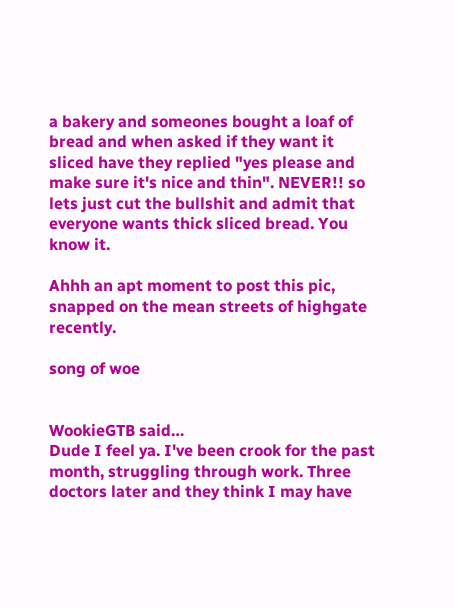a bakery and someones bought a loaf of bread and when asked if they want it sliced have they replied "yes please and make sure it's nice and thin". NEVER!! so lets just cut the bullshit and admit that everyone wants thick sliced bread. You know it.

Ahhh an apt moment to post this pic, snapped on the mean streets of highgate recently.

song of woe


WookieGTB said…
Dude I feel ya. I've been crook for the past month, struggling through work. Three doctors later and they think I may have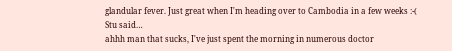glandular fever. Just great when I'm heading over to Cambodia in a few weeks :-(
Stu said…
ahhh man that sucks, I've just spent the morning in numerous doctor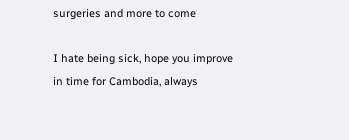surgeries and more to come

I hate being sick, hope you improve in time for Cambodia, always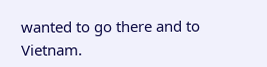wanted to go there and to Vietnam.